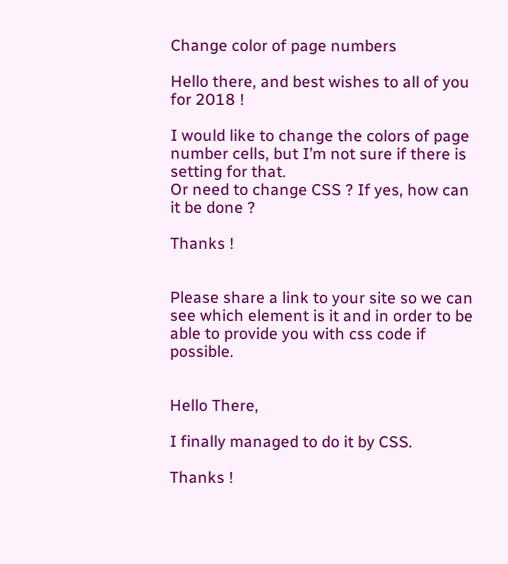Change color of page numbers

Hello there, and best wishes to all of you for 2018 !

I would like to change the colors of page number cells, but I’m not sure if there is setting for that.
Or need to change CSS ? If yes, how can it be done ?

Thanks !


Please share a link to your site so we can see which element is it and in order to be able to provide you with css code if possible.


Hello There,

I finally managed to do it by CSS.

Thanks !